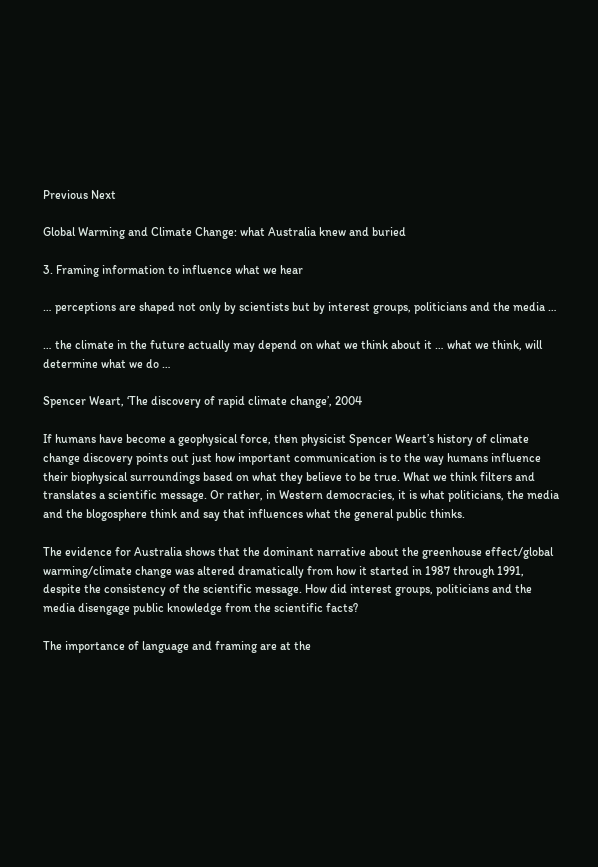Previous Next

Global Warming and Climate Change: what Australia knew and buried

3. Framing information to influence what we hear

… perceptions are shaped not only by scientists but by interest groups, politicians and the media …

… the climate in the future actually may depend on what we think about it … what we think, will determine what we do …

Spencer Weart, ‘The discovery of rapid climate change’, 2004

If humans have become a geophysical force, then physicist Spencer Weart’s history of climate change discovery points out just how important communication is to the way humans influence their biophysical surroundings based on what they believe to be true. What we think filters and translates a scientific message. Or rather, in Western democracies, it is what politicians, the media and the blogosphere think and say that influences what the general public thinks.

The evidence for Australia shows that the dominant narrative about the greenhouse effect/global warming/climate change was altered dramatically from how it started in 1987 through 1991, despite the consistency of the scientific message. How did interest groups, politicians and the media disengage public knowledge from the scientific facts?

The importance of language and framing are at the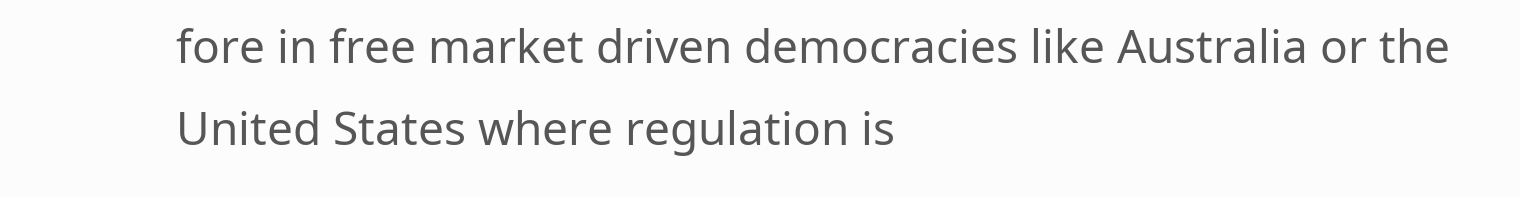fore in free market driven democracies like Australia or the United States where regulation is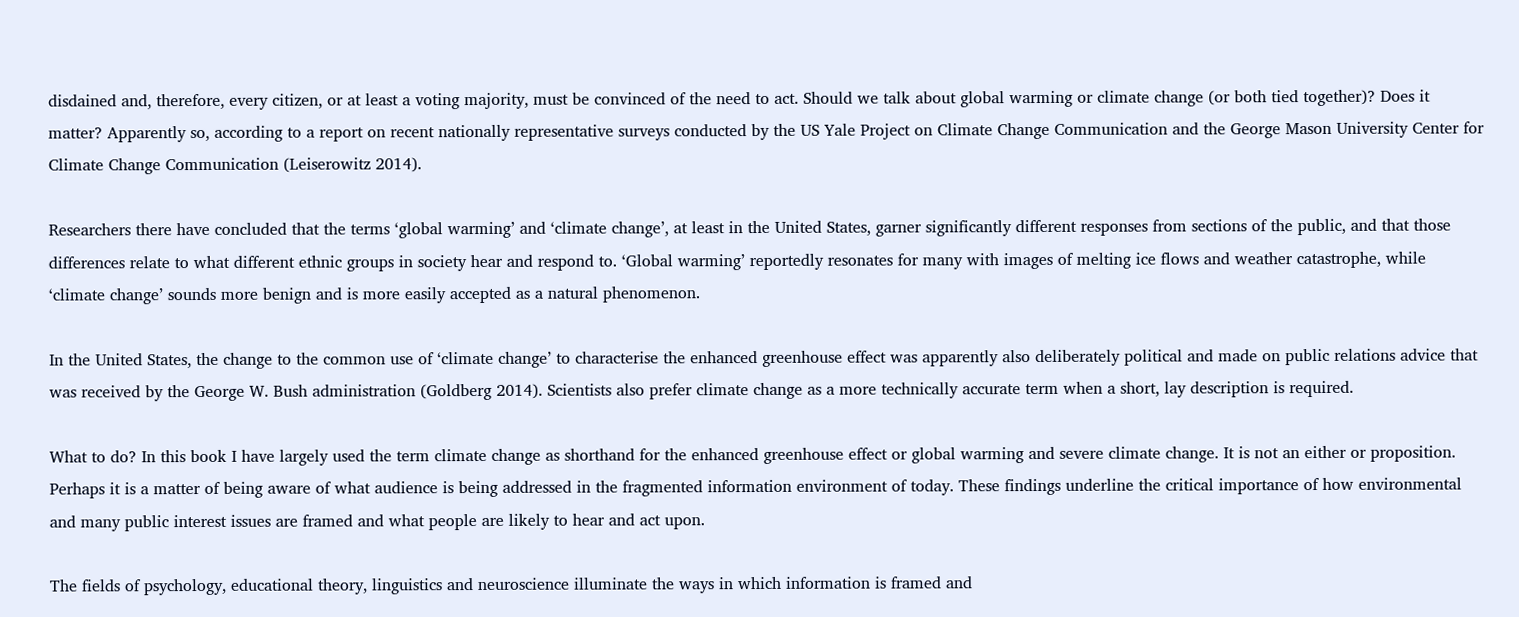disdained and, therefore, every citizen, or at least a voting majority, must be convinced of the need to act. Should we talk about global warming or climate change (or both tied together)? Does it matter? Apparently so, according to a report on recent nationally representative surveys conducted by the US Yale Project on Climate Change Communication and the George Mason University Center for Climate Change Communication (Leiserowitz 2014).

Researchers there have concluded that the terms ‘global warming’ and ‘climate change’, at least in the United States, garner significantly different responses from sections of the public, and that those differences relate to what different ethnic groups in society hear and respond to. ‘Global warming’ reportedly resonates for many with images of melting ice flows and weather catastrophe, while ‘climate change’ sounds more benign and is more easily accepted as a natural phenomenon.

In the United States, the change to the common use of ‘climate change’ to characterise the enhanced greenhouse effect was apparently also deliberately political and made on public relations advice that was received by the George W. Bush administration (Goldberg 2014). Scientists also prefer climate change as a more technically accurate term when a short, lay description is required.

What to do? In this book I have largely used the term climate change as shorthand for the enhanced greenhouse effect or global warming and severe climate change. It is not an either or proposition. Perhaps it is a matter of being aware of what audience is being addressed in the fragmented information environment of today. These findings underline the critical importance of how environmental and many public interest issues are framed and what people are likely to hear and act upon.

The fields of psychology, educational theory, linguistics and neuroscience illuminate the ways in which information is framed and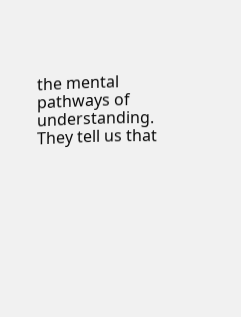the mental pathways of understanding. They tell us that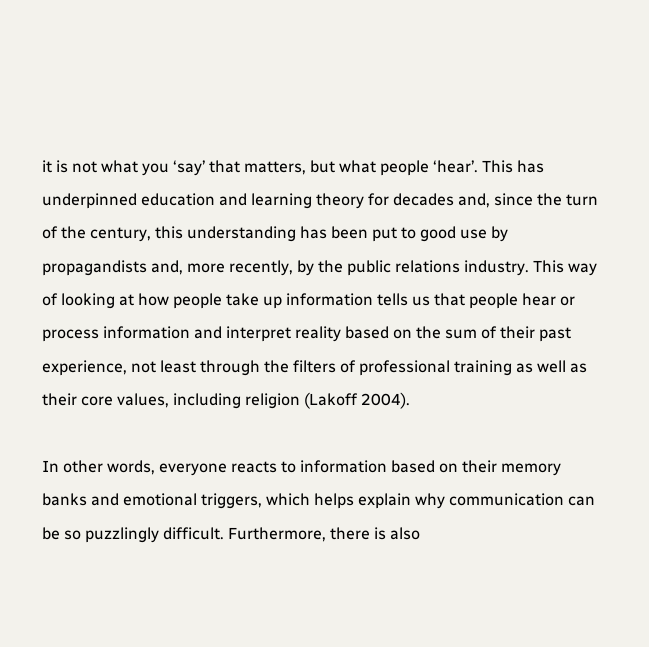it is not what you ‘say’ that matters, but what people ‘hear’. This has underpinned education and learning theory for decades and, since the turn of the century, this understanding has been put to good use by propagandists and, more recently, by the public relations industry. This way of looking at how people take up information tells us that people hear or process information and interpret reality based on the sum of their past experience, not least through the filters of professional training as well as their core values, including religion (Lakoff 2004).

In other words, everyone reacts to information based on their memory banks and emotional triggers, which helps explain why communication can be so puzzlingly difficult. Furthermore, there is also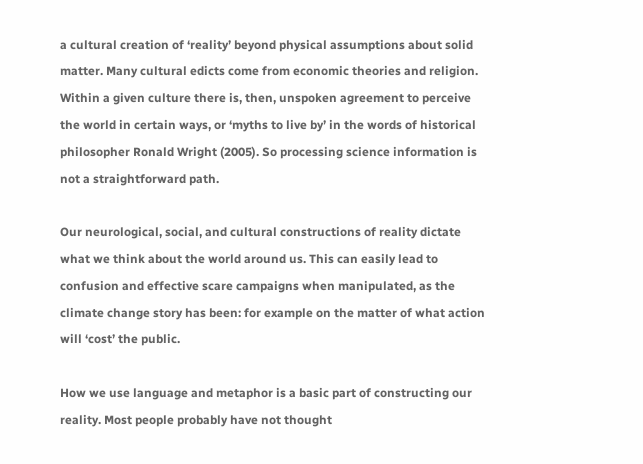a cultural creation of ‘reality’ beyond physical assumptions about solid matter. Many cultural edicts come from economic theories and religion. Within a given culture there is, then, unspoken agreement to perceive the world in certain ways, or ‘myths to live by’ in the words of historical philosopher Ronald Wright (2005). So processing science information is not a straightforward path.

Our neurological, social, and cultural constructions of reality dictate what we think about the world around us. This can easily lead to confusion and effective scare campaigns when manipulated, as the climate change story has been: for example on the matter of what action will ‘cost’ the public.

How we use language and metaphor is a basic part of constructing our reality. Most people probably have not thought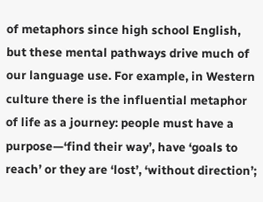of metaphors since high school English, but these mental pathways drive much of our language use. For example, in Western culture there is the influential metaphor of life as a journey: people must have a purpose—‘find their way’, have ‘goals to reach’ or they are ‘lost’, ‘without direction’;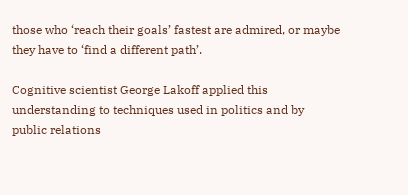those who ‘reach their goals’ fastest are admired, or maybe they have to ‘find a different path’.

Cognitive scientist George Lakoff applied this understanding to techniques used in politics and by public relations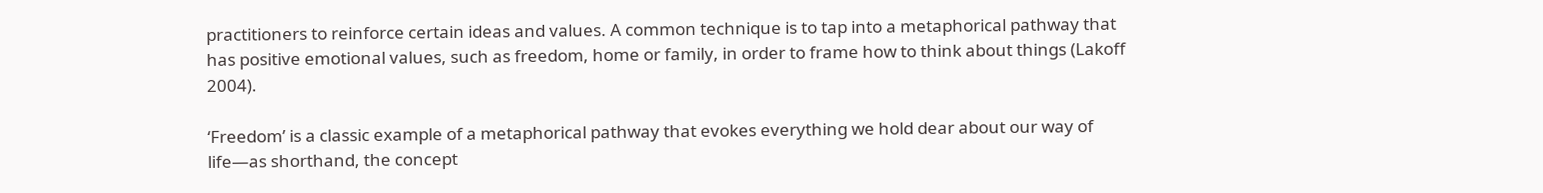practitioners to reinforce certain ideas and values. A common technique is to tap into a metaphorical pathway that has positive emotional values, such as freedom, home or family, in order to frame how to think about things (Lakoff 2004).

‘Freedom’ is a classic example of a metaphorical pathway that evokes everything we hold dear about our way of life—as shorthand, the concept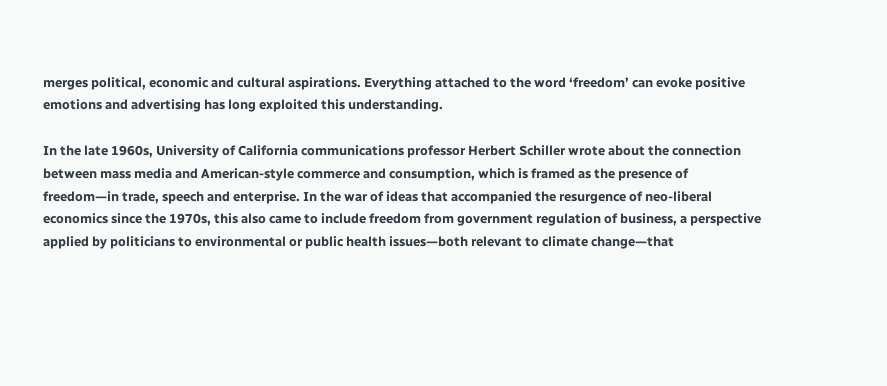merges political, economic and cultural aspirations. Everything attached to the word ‘freedom’ can evoke positive emotions and advertising has long exploited this understanding.

In the late 1960s, University of California communications professor Herbert Schiller wrote about the connection between mass media and American-style commerce and consumption, which is framed as the presence of freedom—in trade, speech and enterprise. In the war of ideas that accompanied the resurgence of neo-liberal economics since the 1970s, this also came to include freedom from government regulation of business, a perspective applied by politicians to environmental or public health issues—both relevant to climate change—that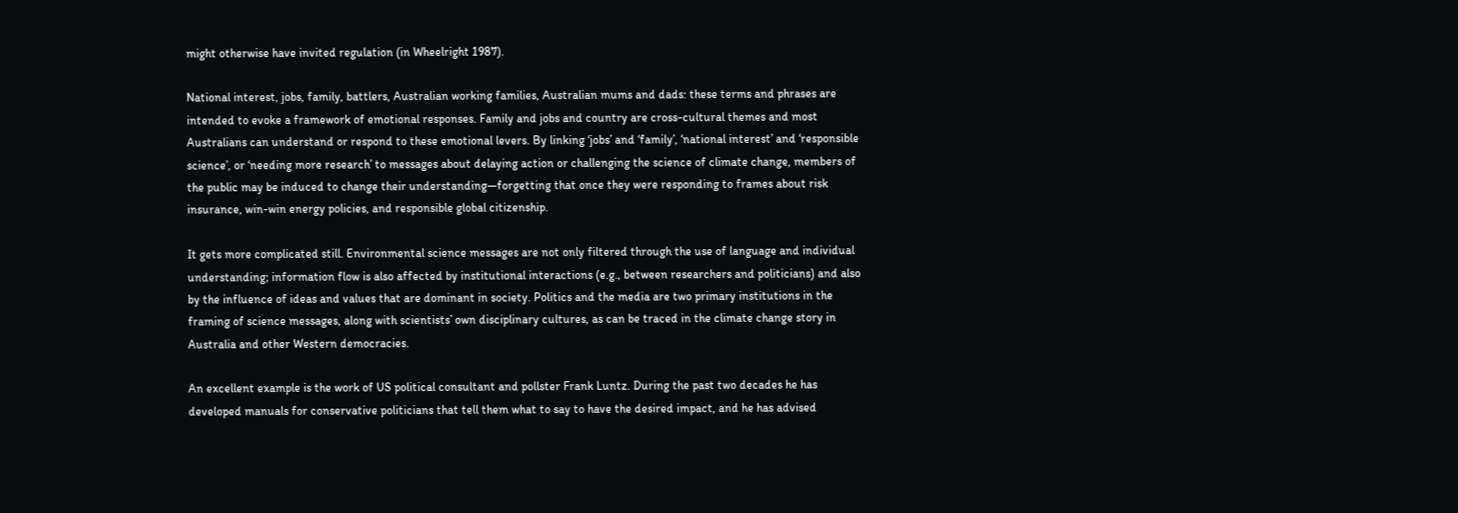might otherwise have invited regulation (in Wheelright 1987).

National interest, jobs, family, battlers, Australian working families, Australian mums and dads: these terms and phrases are intended to evoke a framework of emotional responses. Family and jobs and country are cross-cultural themes and most Australians can understand or respond to these emotional levers. By linking ‘jobs’ and ‘family’, ‘national interest’ and ‘responsible science’, or ‘needing more research’ to messages about delaying action or challenging the science of climate change, members of the public may be induced to change their understanding—forgetting that once they were responding to frames about risk insurance, win-win energy policies, and responsible global citizenship.

It gets more complicated still. Environmental science messages are not only filtered through the use of language and individual understanding; information flow is also affected by institutional interactions (e.g., between researchers and politicians) and also by the influence of ideas and values that are dominant in society. Politics and the media are two primary institutions in the framing of science messages, along with scientists’ own disciplinary cultures, as can be traced in the climate change story in Australia and other Western democracies.

An excellent example is the work of US political consultant and pollster Frank Luntz. During the past two decades he has developed manuals for conservative politicians that tell them what to say to have the desired impact, and he has advised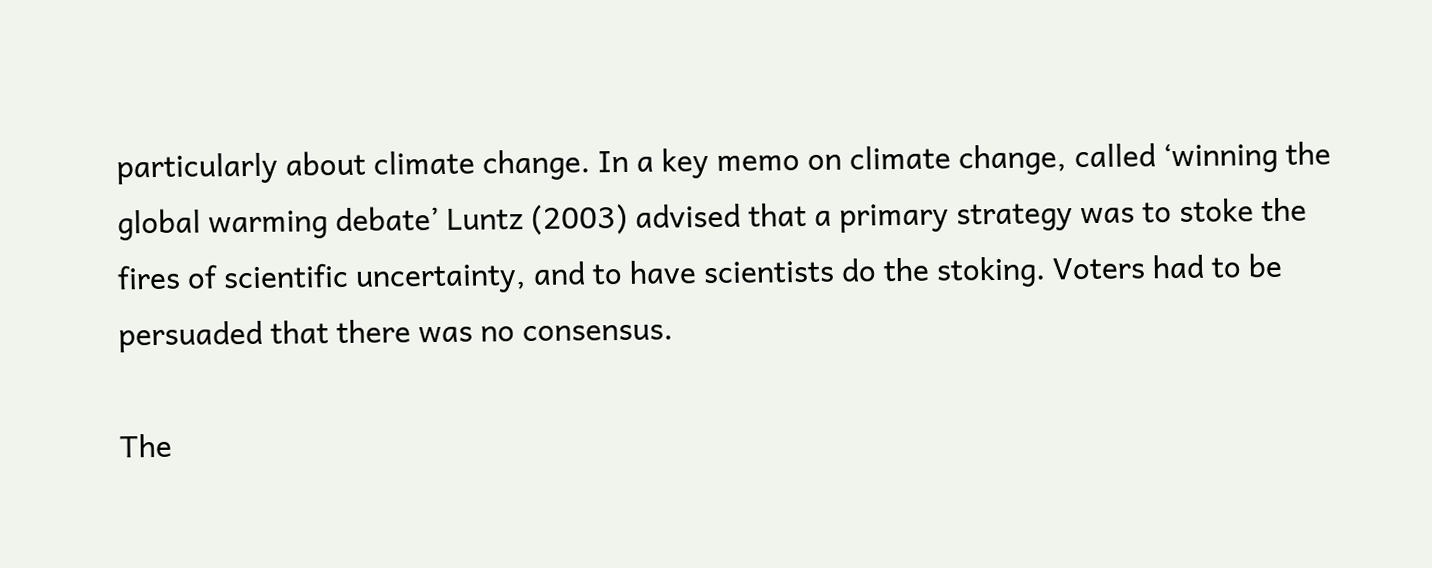particularly about climate change. In a key memo on climate change, called ‘winning the global warming debate’ Luntz (2003) advised that a primary strategy was to stoke the fires of scientific uncertainty, and to have scientists do the stoking. Voters had to be persuaded that there was no consensus.

The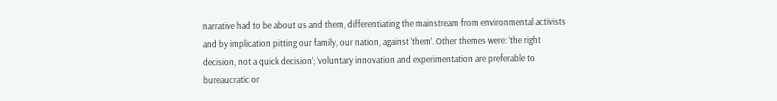narrative had to be about us and them, differentiating the mainstream from environmental activists and by implication pitting our family, our nation, against ‘them’. Other themes were: ‘the right decision, not a quick decision’; ‘voluntary innovation and experimentation are preferable to bureaucratic or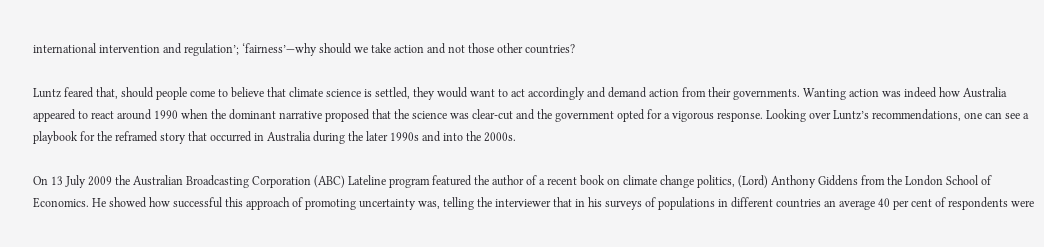international intervention and regulation’; ‘fairness’—why should we take action and not those other countries?

Luntz feared that, should people come to believe that climate science is settled, they would want to act accordingly and demand action from their governments. Wanting action was indeed how Australia appeared to react around 1990 when the dominant narrative proposed that the science was clear-cut and the government opted for a vigorous response. Looking over Luntz’s recommendations, one can see a playbook for the reframed story that occurred in Australia during the later 1990s and into the 2000s.

On 13 July 2009 the Australian Broadcasting Corporation (ABC) Lateline program featured the author of a recent book on climate change politics, (Lord) Anthony Giddens from the London School of Economics. He showed how successful this approach of promoting uncertainty was, telling the interviewer that in his surveys of populations in different countries an average 40 per cent of respondents were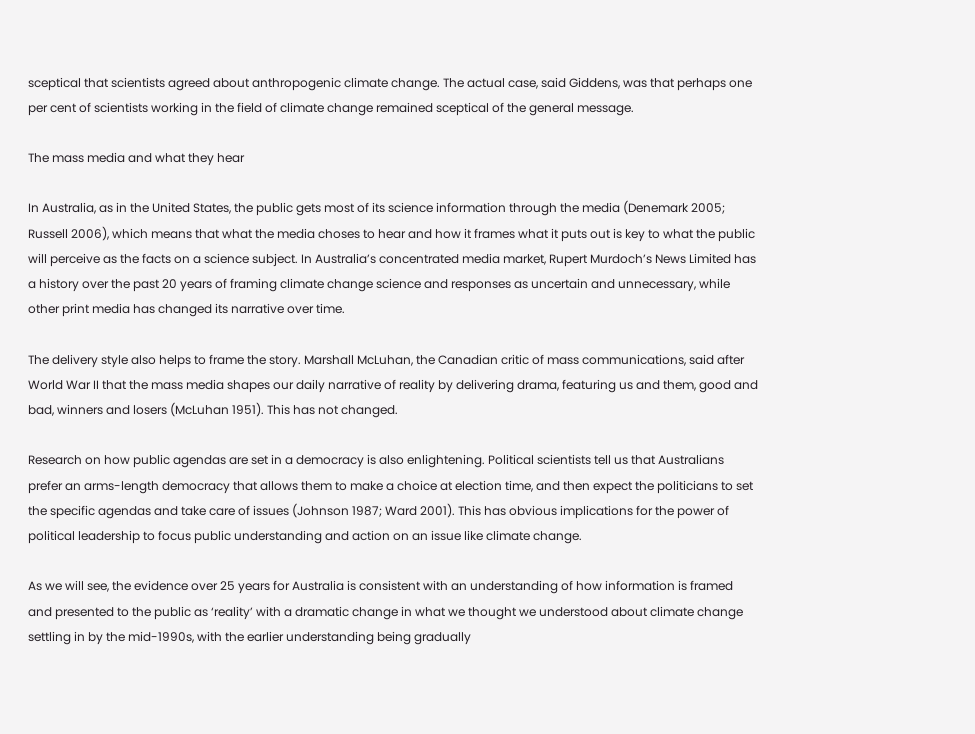sceptical that scientists agreed about anthropogenic climate change. The actual case, said Giddens, was that perhaps one per cent of scientists working in the field of climate change remained sceptical of the general message.

The mass media and what they hear

In Australia, as in the United States, the public gets most of its science information through the media (Denemark 2005; Russell 2006), which means that what the media choses to hear and how it frames what it puts out is key to what the public will perceive as the facts on a science subject. In Australia’s concentrated media market, Rupert Murdoch’s News Limited has a history over the past 20 years of framing climate change science and responses as uncertain and unnecessary, while other print media has changed its narrative over time.

The delivery style also helps to frame the story. Marshall McLuhan, the Canadian critic of mass communications, said after World War II that the mass media shapes our daily narrative of reality by delivering drama, featuring us and them, good and bad, winners and losers (McLuhan 1951). This has not changed.

Research on how public agendas are set in a democracy is also enlightening. Political scientists tell us that Australians prefer an arms-length democracy that allows them to make a choice at election time, and then expect the politicians to set the specific agendas and take care of issues (Johnson 1987; Ward 2001). This has obvious implications for the power of political leadership to focus public understanding and action on an issue like climate change.

As we will see, the evidence over 25 years for Australia is consistent with an understanding of how information is framed and presented to the public as ‘reality’ with a dramatic change in what we thought we understood about climate change settling in by the mid-1990s, with the earlier understanding being gradually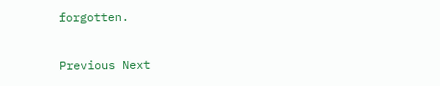forgotten.

Previous Next